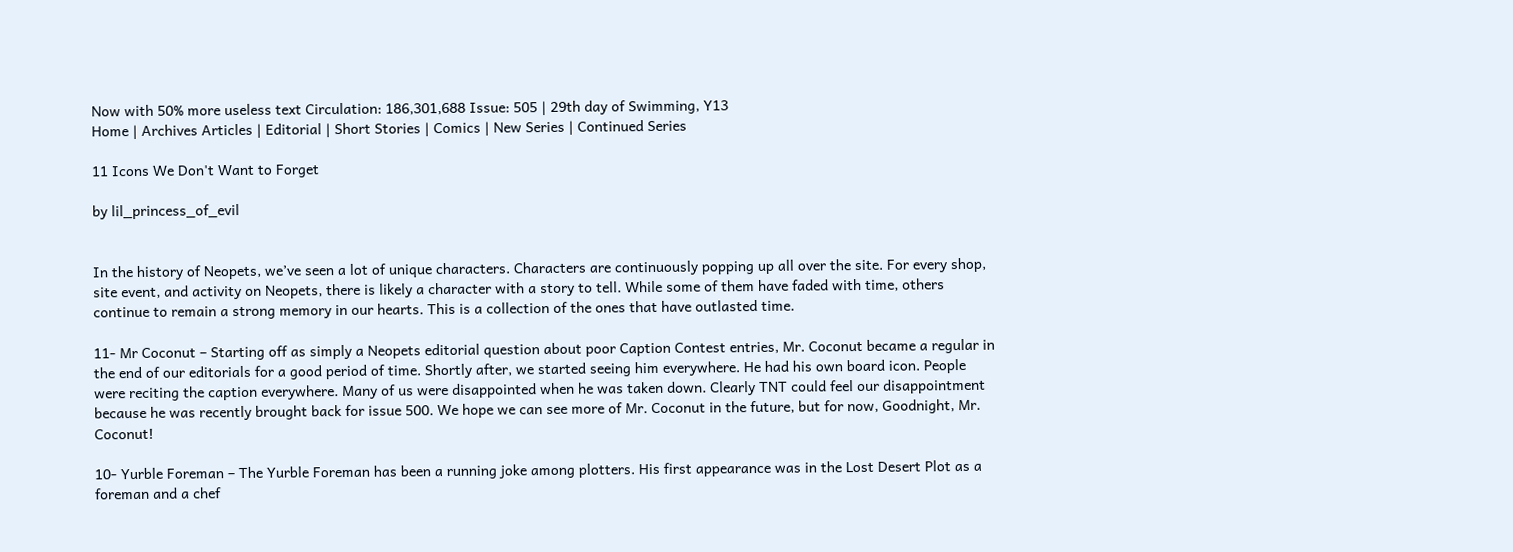Now with 50% more useless text Circulation: 186,301,688 Issue: 505 | 29th day of Swimming, Y13
Home | Archives Articles | Editorial | Short Stories | Comics | New Series | Continued Series

11 Icons We Don't Want to Forget

by lil_princess_of_evil


In the history of Neopets, we’ve seen a lot of unique characters. Characters are continuously popping up all over the site. For every shop, site event, and activity on Neopets, there is likely a character with a story to tell. While some of them have faded with time, others continue to remain a strong memory in our hearts. This is a collection of the ones that have outlasted time.

11- Mr Coconut – Starting off as simply a Neopets editorial question about poor Caption Contest entries, Mr. Coconut became a regular in the end of our editorials for a good period of time. Shortly after, we started seeing him everywhere. He had his own board icon. People were reciting the caption everywhere. Many of us were disappointed when he was taken down. Clearly TNT could feel our disappointment because he was recently brought back for issue 500. We hope we can see more of Mr. Coconut in the future, but for now, Goodnight, Mr. Coconut!

10- Yurble Foreman – The Yurble Foreman has been a running joke among plotters. His first appearance was in the Lost Desert Plot as a foreman and a chef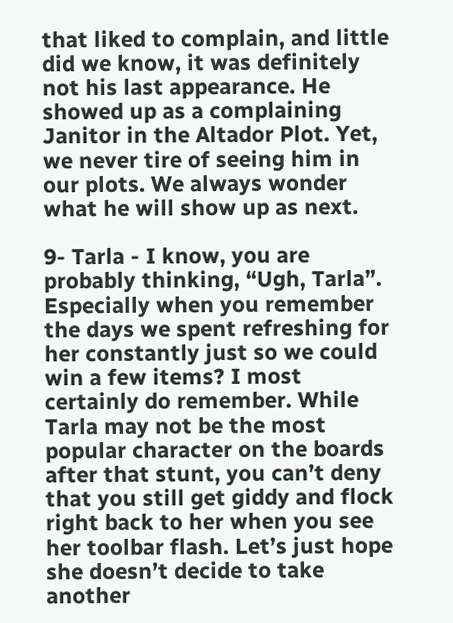that liked to complain, and little did we know, it was definitely not his last appearance. He showed up as a complaining Janitor in the Altador Plot. Yet, we never tire of seeing him in our plots. We always wonder what he will show up as next.

9- Tarla - I know, you are probably thinking, “Ugh, Tarla”. Especially when you remember the days we spent refreshing for her constantly just so we could win a few items? I most certainly do remember. While Tarla may not be the most popular character on the boards after that stunt, you can’t deny that you still get giddy and flock right back to her when you see her toolbar flash. Let’s just hope she doesn’t decide to take another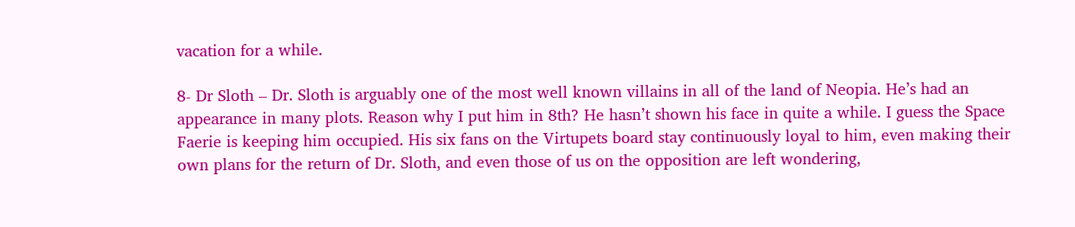vacation for a while.

8- Dr Sloth – Dr. Sloth is arguably one of the most well known villains in all of the land of Neopia. He’s had an appearance in many plots. Reason why I put him in 8th? He hasn’t shown his face in quite a while. I guess the Space Faerie is keeping him occupied. His six fans on the Virtupets board stay continuously loyal to him, even making their own plans for the return of Dr. Sloth, and even those of us on the opposition are left wondering,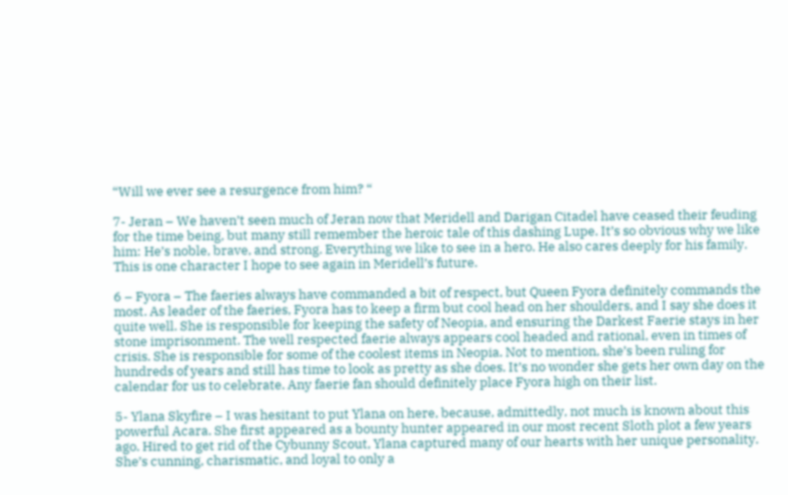“Will we ever see a resurgence from him? “

7- Jeran – We haven’t seen much of Jeran now that Meridell and Darigan Citadel have ceased their feuding for the time being, but many still remember the heroic tale of this dashing Lupe. It’s so obvious why we like him: He’s noble, brave, and strong. Everything we like to see in a hero. He also cares deeply for his family. This is one character I hope to see again in Meridell’s future.

6 – Fyora – The faeries always have commanded a bit of respect, but Queen Fyora definitely commands the most. As leader of the faeries, Fyora has to keep a firm but cool head on her shoulders, and I say she does it quite well. She is responsible for keeping the safety of Neopia, and ensuring the Darkest Faerie stays in her stone imprisonment. The well respected faerie always appears cool headed and rational, even in times of crisis. She is responsible for some of the coolest items in Neopia. Not to mention, she’s been ruling for hundreds of years and still has time to look as pretty as she does. It’s no wonder she gets her own day on the calendar for us to celebrate. Any faerie fan should definitely place Fyora high on their list.

5- Ylana Skyfire – I was hesitant to put Ylana on here, because, admittedly, not much is known about this powerful Acara. She first appeared as a bounty hunter appeared in our most recent Sloth plot a few years ago. Hired to get rid of the Cybunny Scout, Ylana captured many of our hearts with her unique personality. She’s cunning, charismatic, and loyal to only a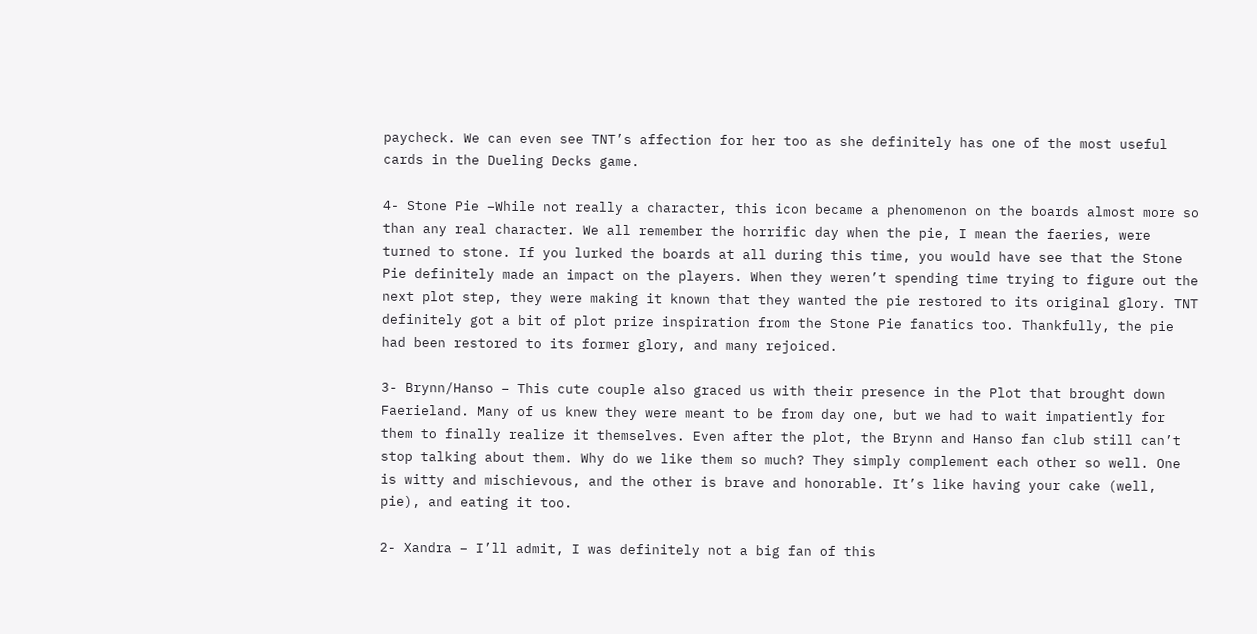paycheck. We can even see TNT’s affection for her too as she definitely has one of the most useful cards in the Dueling Decks game.

4- Stone Pie –While not really a character, this icon became a phenomenon on the boards almost more so than any real character. We all remember the horrific day when the pie, I mean the faeries, were turned to stone. If you lurked the boards at all during this time, you would have see that the Stone Pie definitely made an impact on the players. When they weren’t spending time trying to figure out the next plot step, they were making it known that they wanted the pie restored to its original glory. TNT definitely got a bit of plot prize inspiration from the Stone Pie fanatics too. Thankfully, the pie had been restored to its former glory, and many rejoiced.

3- Brynn/Hanso – This cute couple also graced us with their presence in the Plot that brought down Faerieland. Many of us knew they were meant to be from day one, but we had to wait impatiently for them to finally realize it themselves. Even after the plot, the Brynn and Hanso fan club still can’t stop talking about them. Why do we like them so much? They simply complement each other so well. One is witty and mischievous, and the other is brave and honorable. It’s like having your cake (well, pie), and eating it too.

2- Xandra – I’ll admit, I was definitely not a big fan of this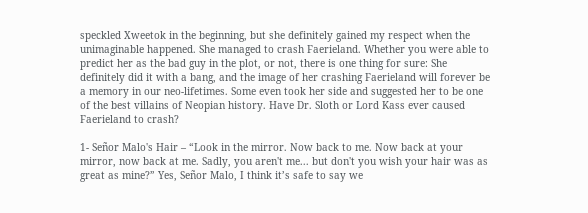speckled Xweetok in the beginning, but she definitely gained my respect when the unimaginable happened. She managed to crash Faerieland. Whether you were able to predict her as the bad guy in the plot, or not, there is one thing for sure: She definitely did it with a bang, and the image of her crashing Faerieland will forever be a memory in our neo-lifetimes. Some even took her side and suggested her to be one of the best villains of Neopian history. Have Dr. Sloth or Lord Kass ever caused Faerieland to crash?

1- Señor Malo's Hair – “Look in the mirror. Now back to me. Now back at your mirror, now back at me. Sadly, you aren't me... but don't you wish your hair was as great as mine?” Yes, Señor Malo, I think it’s safe to say we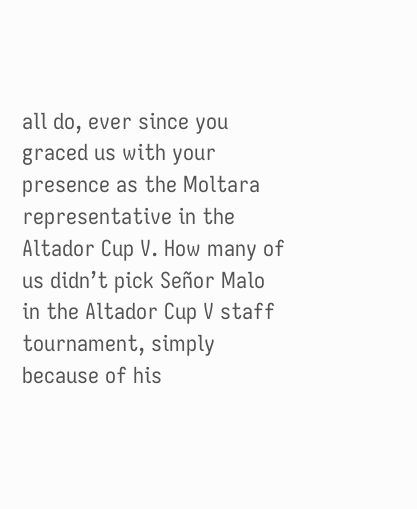all do, ever since you graced us with your presence as the Moltara representative in the Altador Cup V. How many of us didn’t pick Señor Malo in the Altador Cup V staff tournament, simply because of his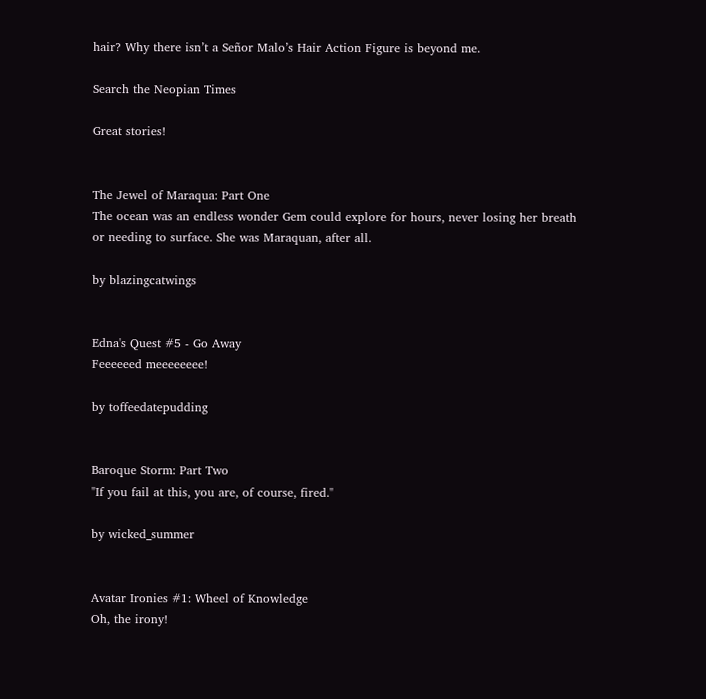hair? Why there isn’t a Señor Malo’s Hair Action Figure is beyond me.

Search the Neopian Times

Great stories!


The Jewel of Maraqua: Part One
The ocean was an endless wonder Gem could explore for hours, never losing her breath or needing to surface. She was Maraquan, after all.

by blazingcatwings


Edna's Quest #5 - Go Away
Feeeeeed meeeeeeee!

by toffeedatepudding


Baroque Storm: Part Two
"If you fail at this, you are, of course, fired."

by wicked_summer


Avatar Ironies #1: Wheel of Knowledge
Oh, the irony!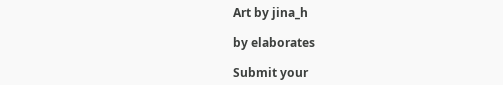Art by jina_h

by elaborates

Submit your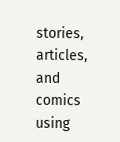stories, articles, and comics using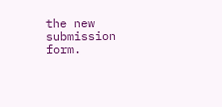the new submission form.